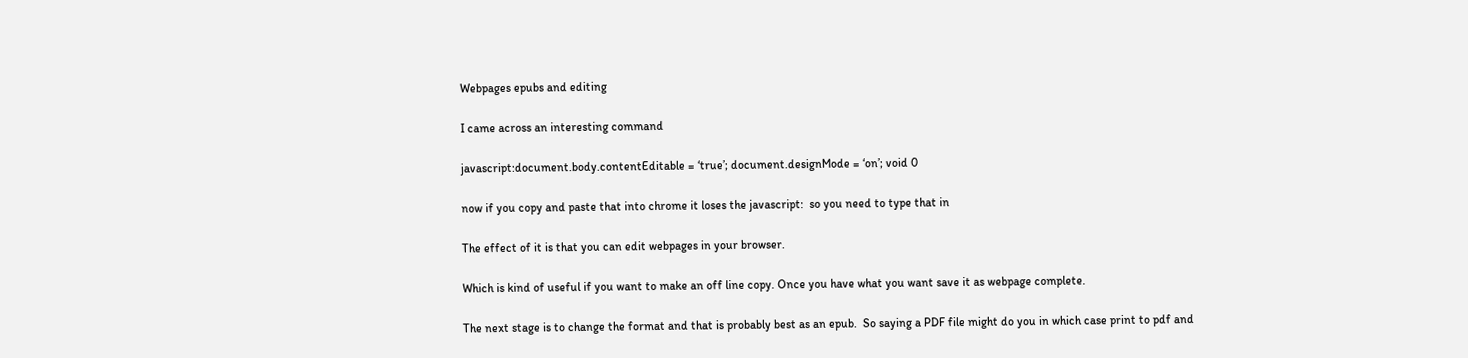Webpages epubs and editing

I came across an interesting command

javascript:document.body.contentEditable = ‘true’; document.designMode = ‘on’; void 0

now if you copy and paste that into chrome it loses the javascript:  so you need to type that in

The effect of it is that you can edit webpages in your browser.

Which is kind of useful if you want to make an off line copy. Once you have what you want save it as webpage complete.

The next stage is to change the format and that is probably best as an epub.  So saying a PDF file might do you in which case print to pdf and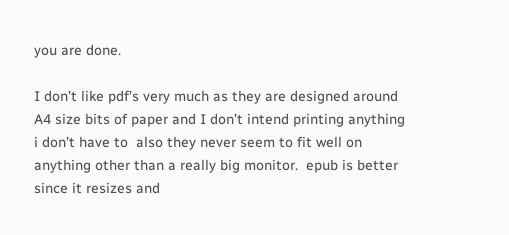you are done.

I don’t like pdf’s very much as they are designed around A4 size bits of paper and I don’t intend printing anything i don’t have to  also they never seem to fit well on anything other than a really big monitor.  epub is better since it resizes and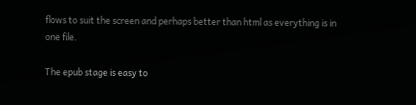flows to suit the screen and perhaps better than html as everything is in one file.

The epub stage is easy to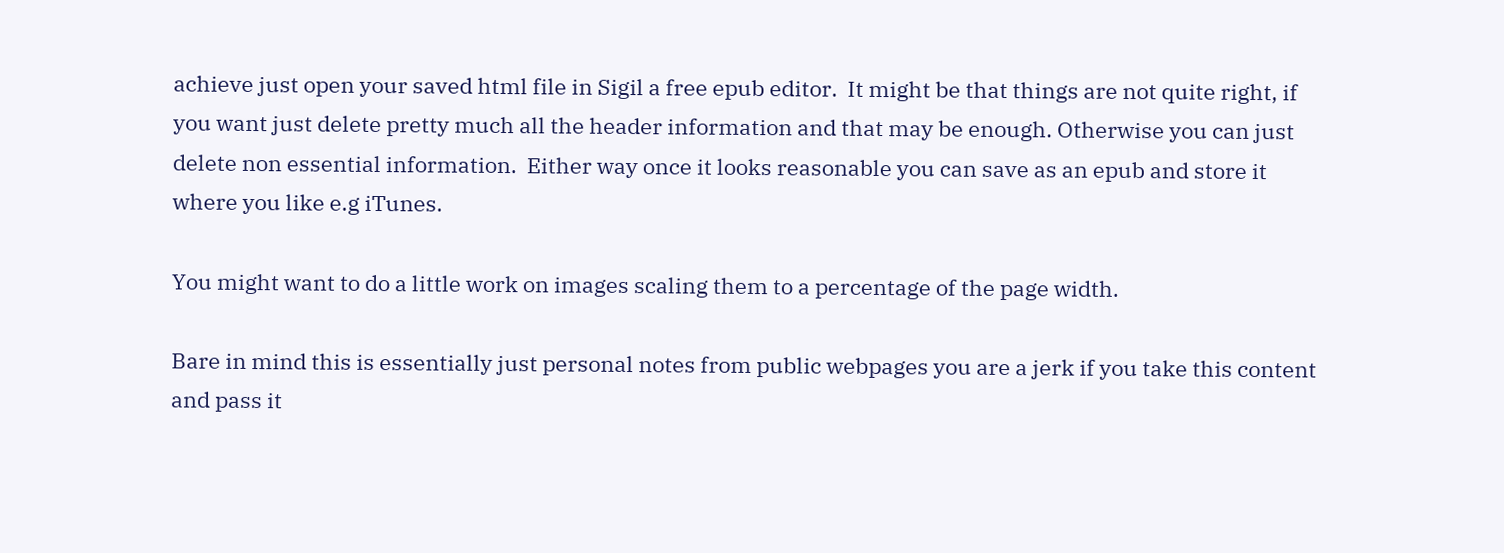achieve just open your saved html file in Sigil a free epub editor.  It might be that things are not quite right, if you want just delete pretty much all the header information and that may be enough. Otherwise you can just delete non essential information.  Either way once it looks reasonable you can save as an epub and store it where you like e.g iTunes.

You might want to do a little work on images scaling them to a percentage of the page width.

Bare in mind this is essentially just personal notes from public webpages you are a jerk if you take this content and pass it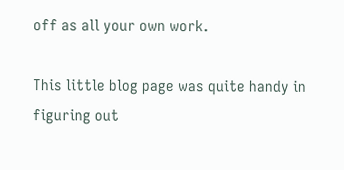off as all your own work.

This little blog page was quite handy in figuring out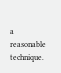a reasonable technique.